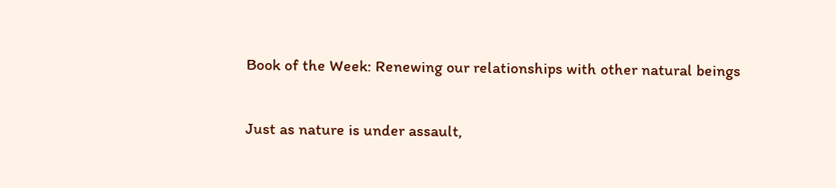Book of the Week: Renewing our relationships with other natural beings

Just as nature is under assault,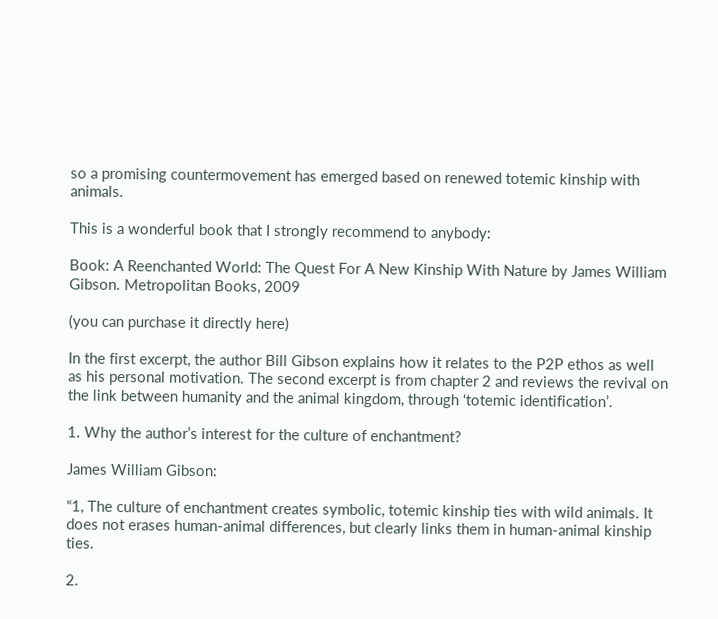so a promising countermovement has emerged based on renewed totemic kinship with animals.

This is a wonderful book that I strongly recommend to anybody:

Book: A Reenchanted World: The Quest For A New Kinship With Nature by James William Gibson. Metropolitan Books, 2009

(you can purchase it directly here)

In the first excerpt, the author Bill Gibson explains how it relates to the P2P ethos as well as his personal motivation. The second excerpt is from chapter 2 and reviews the revival on the link between humanity and the animal kingdom, through ‘totemic identification’.

1. Why the author’s interest for the culture of enchantment?

James William Gibson:

“1, The culture of enchantment creates symbolic, totemic kinship ties with wild animals. It does not erases human-animal differences, but clearly links them in human-animal kinship ties.

2.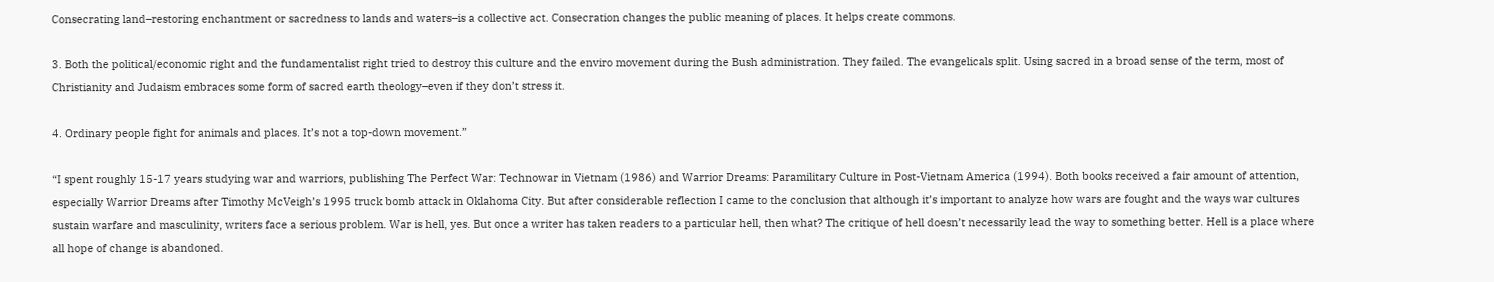Consecrating land–restoring enchantment or sacredness to lands and waters–is a collective act. Consecration changes the public meaning of places. It helps create commons.

3. Both the political/economic right and the fundamentalist right tried to destroy this culture and the enviro movement during the Bush administration. They failed. The evangelicals split. Using sacred in a broad sense of the term, most of Christianity and Judaism embraces some form of sacred earth theology–even if they don’t stress it.

4. Ordinary people fight for animals and places. It’s not a top-down movement.”

“I spent roughly 15-17 years studying war and warriors, publishing The Perfect War: Technowar in Vietnam (1986) and Warrior Dreams: Paramilitary Culture in Post-Vietnam America (1994). Both books received a fair amount of attention, especially Warrior Dreams after Timothy McVeigh’s 1995 truck bomb attack in Oklahoma City. But after considerable reflection I came to the conclusion that although it’s important to analyze how wars are fought and the ways war cultures sustain warfare and masculinity, writers face a serious problem. War is hell, yes. But once a writer has taken readers to a particular hell, then what? The critique of hell doesn’t necessarily lead the way to something better. Hell is a place where all hope of change is abandoned.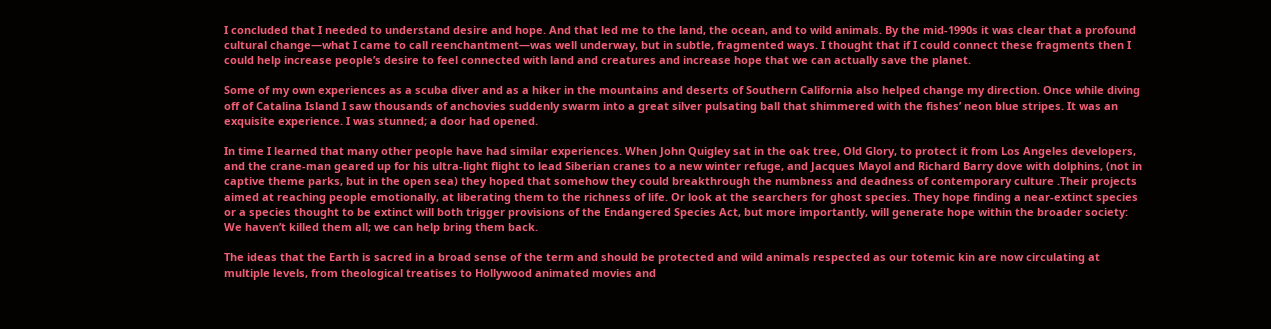I concluded that I needed to understand desire and hope. And that led me to the land, the ocean, and to wild animals. By the mid-1990s it was clear that a profound cultural change—what I came to call reenchantment—was well underway, but in subtle, fragmented ways. I thought that if I could connect these fragments then I could help increase people’s desire to feel connected with land and creatures and increase hope that we can actually save the planet.

Some of my own experiences as a scuba diver and as a hiker in the mountains and deserts of Southern California also helped change my direction. Once while diving off of Catalina Island I saw thousands of anchovies suddenly swarm into a great silver pulsating ball that shimmered with the fishes’ neon blue stripes. It was an exquisite experience. I was stunned; a door had opened.

In time I learned that many other people have had similar experiences. When John Quigley sat in the oak tree, Old Glory, to protect it from Los Angeles developers, and the crane-man geared up for his ultra-light flight to lead Siberian cranes to a new winter refuge, and Jacques Mayol and Richard Barry dove with dolphins, (not in captive theme parks, but in the open sea) they hoped that somehow they could breakthrough the numbness and deadness of contemporary culture .Their projects aimed at reaching people emotionally, at liberating them to the richness of life. Or look at the searchers for ghost species. They hope finding a near-extinct species or a species thought to be extinct will both trigger provisions of the Endangered Species Act, but more importantly, will generate hope within the broader society: We haven’t killed them all; we can help bring them back.

The ideas that the Earth is sacred in a broad sense of the term and should be protected and wild animals respected as our totemic kin are now circulating at multiple levels, from theological treatises to Hollywood animated movies and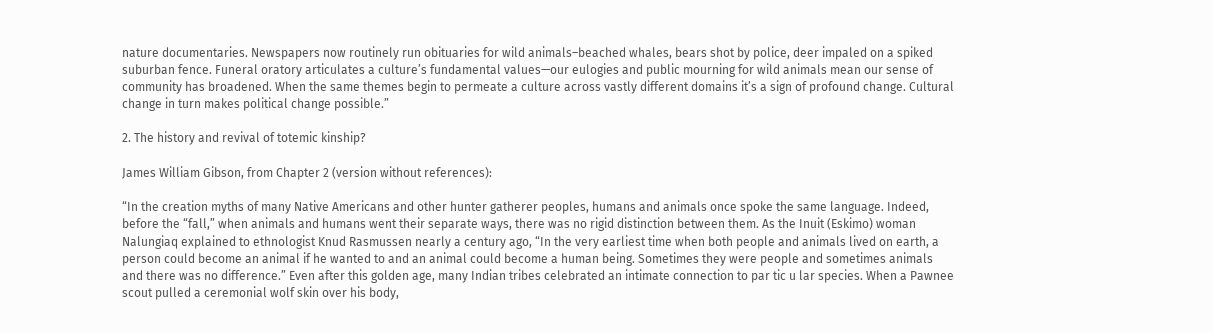nature documentaries. Newspapers now routinely run obituaries for wild animals–beached whales, bears shot by police, deer impaled on a spiked suburban fence. Funeral oratory articulates a culture’s fundamental values—our eulogies and public mourning for wild animals mean our sense of community has broadened. When the same themes begin to permeate a culture across vastly different domains it’s a sign of profound change. Cultural change in turn makes political change possible.”

2. The history and revival of totemic kinship?

James William Gibson, from Chapter 2 (version without references):

“In the creation myths of many Native Americans and other hunter gatherer peoples, humans and animals once spoke the same language. Indeed, before the “fall,” when animals and humans went their separate ways, there was no rigid distinction between them. As the Inuit (Eskimo) woman Nalungiaq explained to ethnologist Knud Rasmussen nearly a century ago, “In the very earliest time when both people and animals lived on earth, a person could become an animal if he wanted to and an animal could become a human being. Sometimes they were people and sometimes animals and there was no difference.” Even after this golden age, many Indian tribes celebrated an intimate connection to par tic u lar species. When a Pawnee scout pulled a ceremonial wolf skin over his body,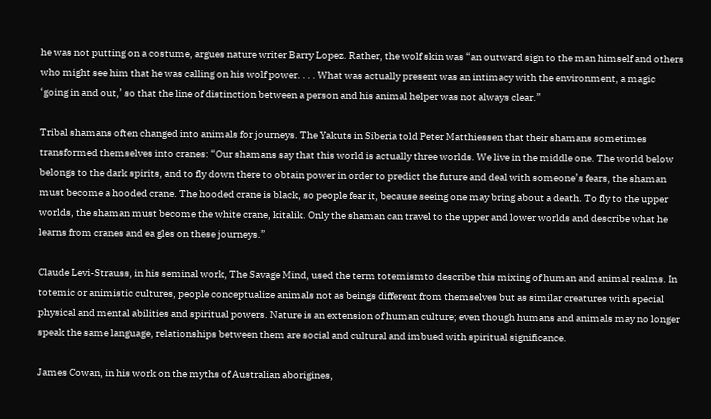he was not putting on a costume, argues nature writer Barry Lopez. Rather, the wolf skin was “an outward sign to the man himself and others who might see him that he was calling on his wolf power. . . . What was actually present was an intimacy with the environment, a magic ‘going in and out,’ so that the line of distinction between a person and his animal helper was not always clear.”

Tribal shamans often changed into animals for journeys. The Yakuts in Siberia told Peter Matthiessen that their shamans sometimes transformed themselves into cranes: “Our shamans say that this world is actually three worlds. We live in the middle one. The world below belongs to the dark spirits, and to fly down there to obtain power in order to predict the future and deal with someone’s fears, the shaman must become a hooded crane. The hooded crane is black, so people fear it, because seeing one may bring about a death. To fly to the upper worlds, the shaman must become the white crane, kitalik. Only the shaman can travel to the upper and lower worlds and describe what he learns from cranes and ea gles on these journeys.”

Claude Levi-Strauss, in his seminal work, The Savage Mind, used the term totemismto describe this mixing of human and animal realms. In totemic or animistic cultures, people conceptualize animals not as beings different from themselves but as similar creatures with special physical and mental abilities and spiritual powers. Nature is an extension of human culture; even though humans and animals may no longer speak the same language, relationships between them are social and cultural and imbued with spiritual significance.

James Cowan, in his work on the myths of Australian aborigines,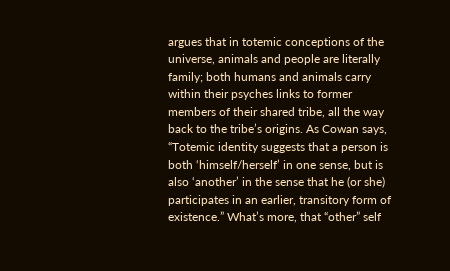argues that in totemic conceptions of the universe, animals and people are literally family; both humans and animals carry within their psyches links to former members of their shared tribe, all the way back to the tribe’s origins. As Cowan says, “Totemic identity suggests that a person is both ‘himself/herself’ in one sense, but is also ‘another’ in the sense that he (or she) participates in an earlier, transitory form of existence.” What’s more, that “other” self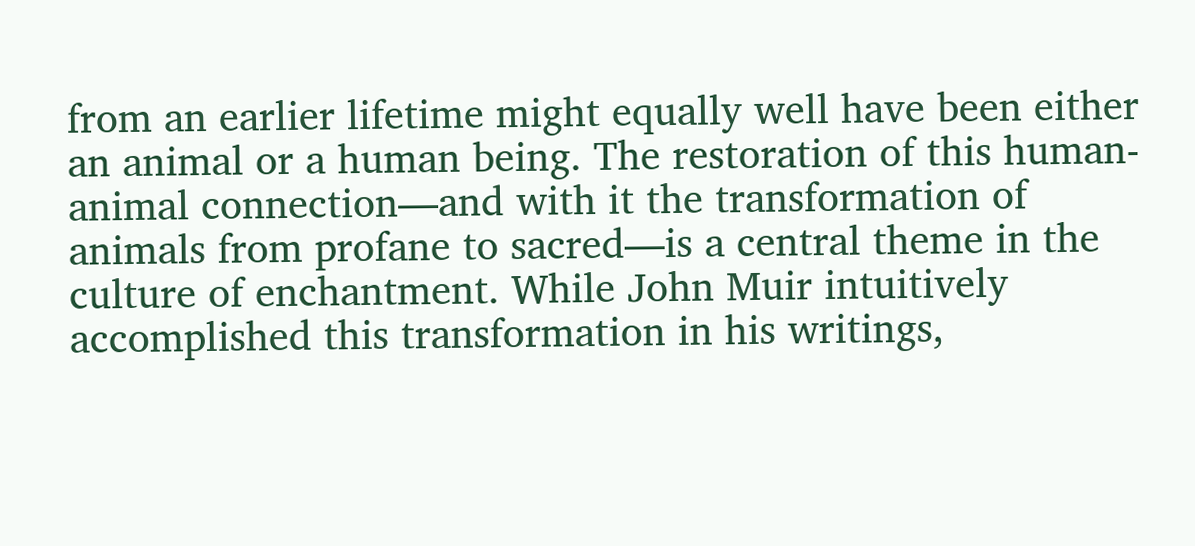from an earlier lifetime might equally well have been either an animal or a human being. The restoration of this human- animal connection—and with it the transformation of animals from profane to sacred—is a central theme in the culture of enchantment. While John Muir intuitively accomplished this transformation in his writings,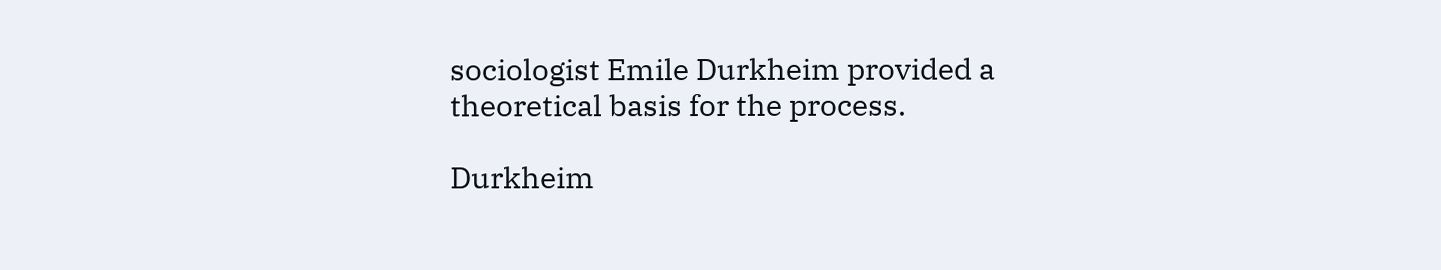sociologist Emile Durkheim provided a theoretical basis for the process.

Durkheim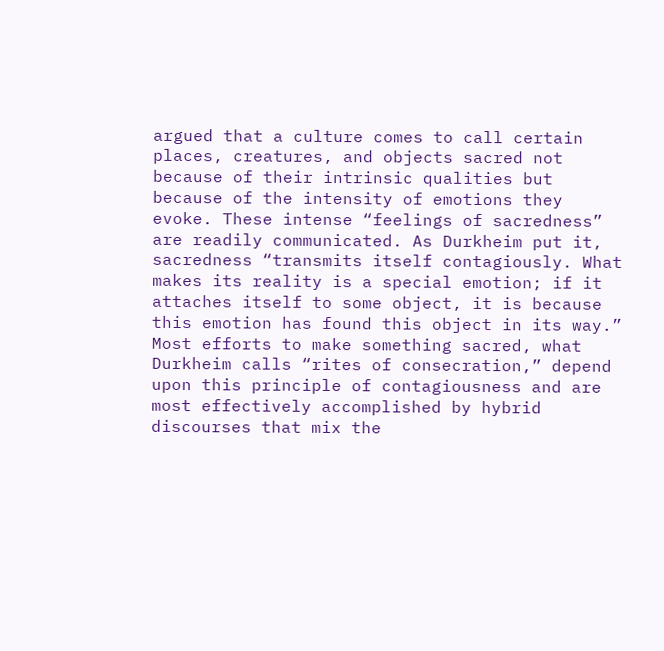argued that a culture comes to call certain places, creatures, and objects sacred not because of their intrinsic qualities but because of the intensity of emotions they evoke. These intense “feelings of sacredness” are readily communicated. As Durkheim put it, sacredness “transmits itself contagiously. What makes its reality is a special emotion; if it attaches itself to some object, it is because this emotion has found this object in its way.” Most efforts to make something sacred, what Durkheim calls “rites of consecration,” depend upon this principle of contagiousness and are most effectively accomplished by hybrid discourses that mix the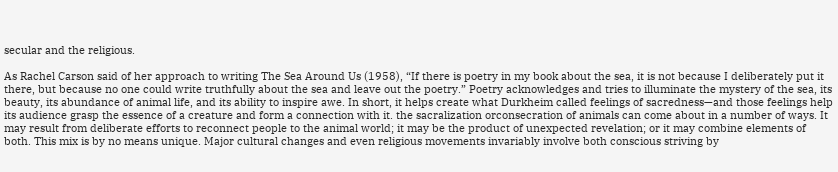secular and the religious.

As Rachel Carson said of her approach to writing The Sea Around Us (1958), “If there is poetry in my book about the sea, it is not because I deliberately put it there, but because no one could write truthfully about the sea and leave out the poetry.” Poetry acknowledges and tries to illuminate the mystery of the sea, its beauty, its abundance of animal life, and its ability to inspire awe. In short, it helps create what Durkheim called feelings of sacredness—and those feelings help its audience grasp the essence of a creature and form a connection with it. the sacralization orconsecration of animals can come about in a number of ways. It may result from deliberate efforts to reconnect people to the animal world; it may be the product of unexpected revelation; or it may combine elements of both. This mix is by no means unique. Major cultural changes and even religious movements invariably involve both conscious striving by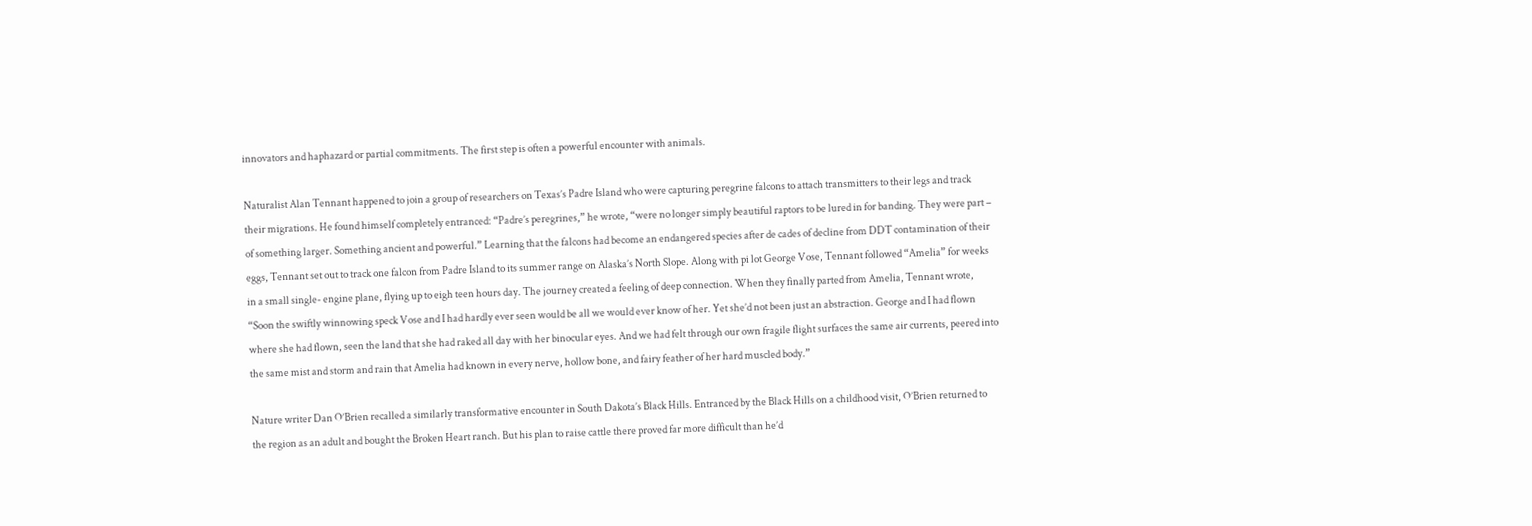innovators and haphazard or partial commitments. The first step is often a powerful encounter with animals.

Naturalist Alan Tennant happened to join a group of researchers on Texas’s Padre Island who were capturing peregrine falcons to attach transmitters to their legs and track their migrations. He found himself completely entranced: “Padre’s peregrines,” he wrote, “were no longer simply beautiful raptors to be lured in for banding. They were part – of something larger. Something ancient and powerful.” Learning that the falcons had become an endangered species after de cades of decline from DDT contamination of their eggs, Tennant set out to track one falcon from Padre Island to its summer range on Alaska’s North Slope. Along with pi lot George Vose, Tennant followed “Amelia” for weeks in a small single- engine plane, flying up to eigh teen hours day. The journey created a feeling of deep connection. When they finally parted from Amelia, Tennant wrote, “Soon the swiftly winnowing speck Vose and I had hardly ever seen would be all we would ever know of her. Yet she’d not been just an abstraction. George and I had flown where she had flown, seen the land that she had raked all day with her binocular eyes. And we had felt through our own fragile flight surfaces the same air currents, peered into the same mist and storm and rain that Amelia had known in every nerve, hollow bone, and fairy feather of her hard muscled body.”

Nature writer Dan O’Brien recalled a similarly transformative encounter in South Dakota’s Black Hills. Entranced by the Black Hills on a childhood visit, O’Brien returned to the region as an adult and bought the Broken Heart ranch. But his plan to raise cattle there proved far more difficult than he’d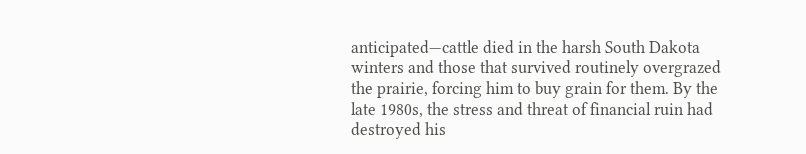anticipated—cattle died in the harsh South Dakota winters and those that survived routinely overgrazed the prairie, forcing him to buy grain for them. By the late 1980s, the stress and threat of financial ruin had destroyed his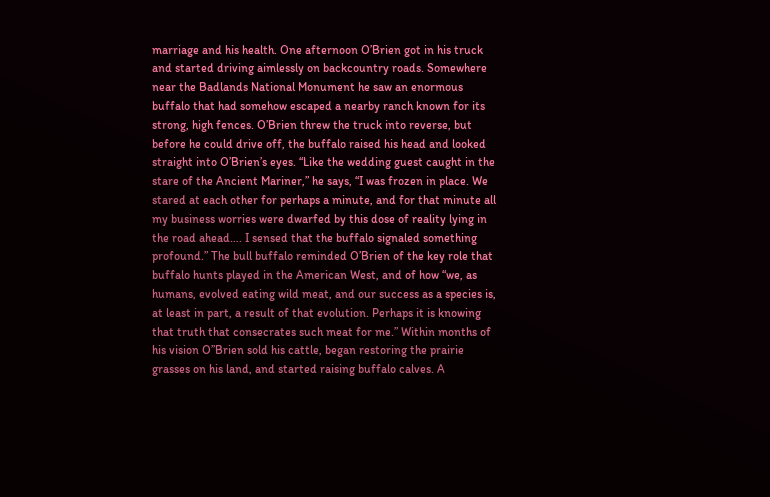marriage and his health. One afternoon O’Brien got in his truck and started driving aimlessly on backcountry roads. Somewhere near the Badlands National Monument he saw an enormous buffalo that had somehow escaped a nearby ranch known for its strong, high fences. O’Brien threw the truck into reverse, but before he could drive off, the buffalo raised his head and looked straight into O’Brien’s eyes. “Like the wedding guest caught in the stare of the Ancient Mariner,” he says, “I was frozen in place. We stared at each other for perhaps a minute, and for that minute all my business worries were dwarfed by this dose of reality lying in the road ahead…. I sensed that the buffalo signaled something profound.” The bull buffalo reminded O’Brien of the key role that buffalo hunts played in the American West, and of how “we, as humans, evolved eating wild meat, and our success as a species is, at least in part, a result of that evolution. Perhaps it is knowing that truth that consecrates such meat for me.” Within months of his vision O”Brien sold his cattle, began restoring the prairie grasses on his land, and started raising buffalo calves. A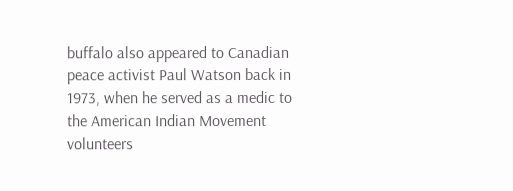buffalo also appeared to Canadian peace activist Paul Watson back in 1973, when he served as a medic to the American Indian Movement volunteers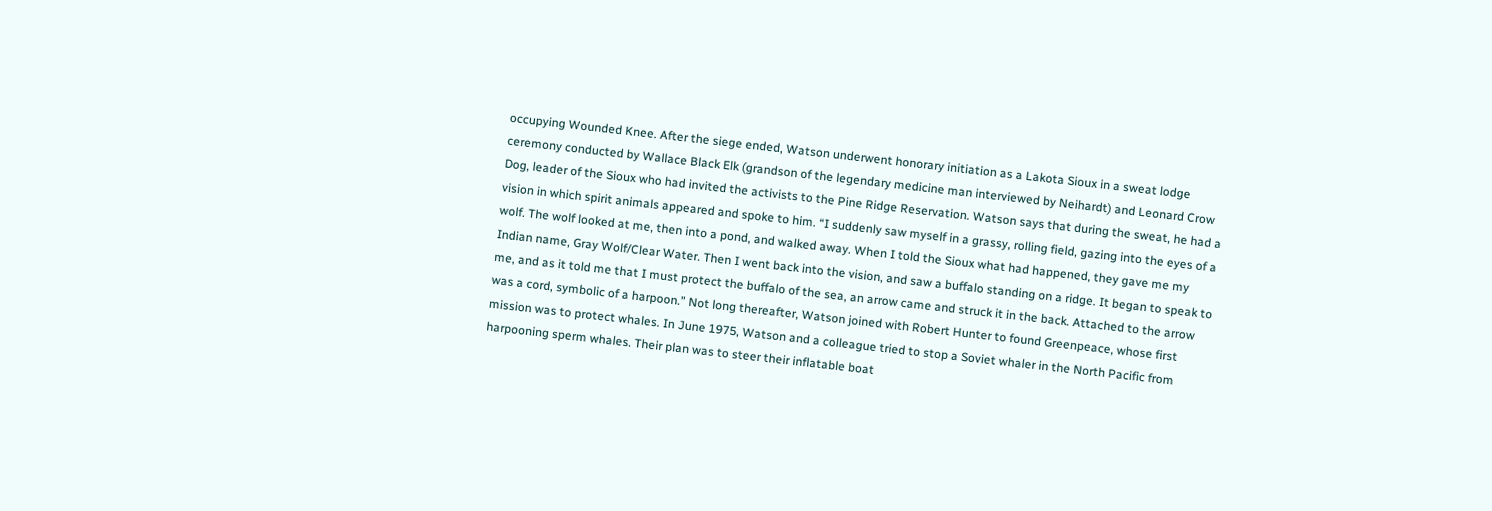occupying Wounded Knee. After the siege ended, Watson underwent honorary initiation as a Lakota Sioux in a sweat lodge ceremony conducted by Wallace Black Elk (grandson of the legendary medicine man interviewed by Neihardt) and Leonard Crow Dog, leader of the Sioux who had invited the activists to the Pine Ridge Reservation. Watson says that during the sweat, he had a vision in which spirit animals appeared and spoke to him. “I suddenly saw myself in a grassy, rolling field, gazing into the eyes of a wolf. The wolf looked at me, then into a pond, and walked away. When I told the Sioux what had happened, they gave me my Indian name, Gray Wolf/Clear Water. Then I went back into the vision, and saw a buffalo standing on a ridge. It began to speak to me, and as it told me that I must protect the buffalo of the sea, an arrow came and struck it in the back. Attached to the arrow was a cord, symbolic of a harpoon.” Not long thereafter, Watson joined with Robert Hunter to found Greenpeace, whose first mission was to protect whales. In June 1975, Watson and a colleague tried to stop a Soviet whaler in the North Pacific from harpooning sperm whales. Their plan was to steer their inflatable boat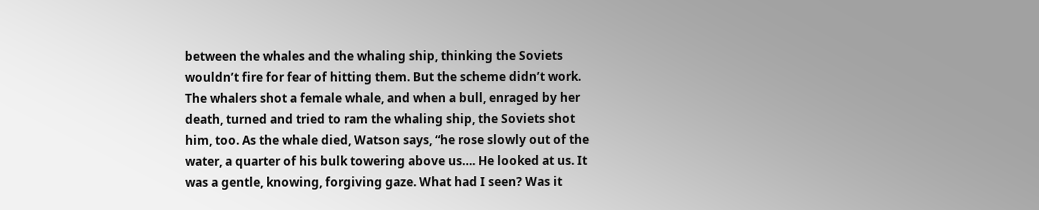between the whales and the whaling ship, thinking the Soviets wouldn’t fire for fear of hitting them. But the scheme didn’t work. The whalers shot a female whale, and when a bull, enraged by her death, turned and tried to ram the whaling ship, the Soviets shot him, too. As the whale died, Watson says, “he rose slowly out of the water, a quarter of his bulk towering above us…. He looked at us. It was a gentle, knowing, forgiving gaze. What had I seen? Was it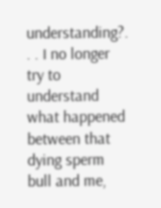understanding?. . . I no longer try to understand what happened between that dying sperm bull and me,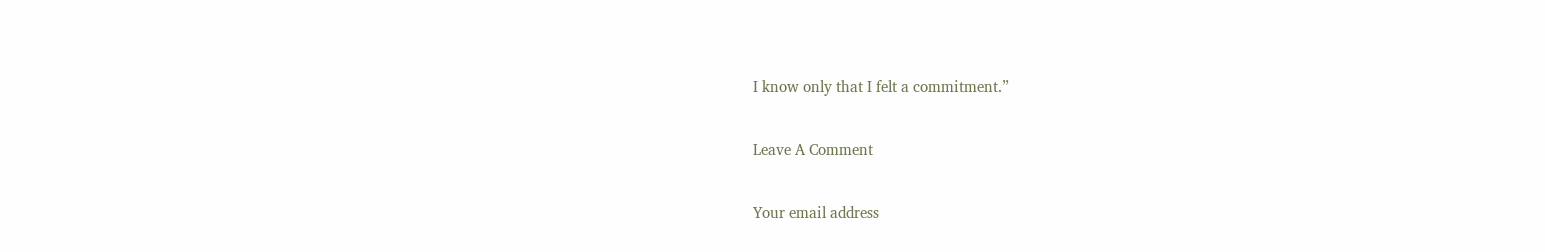I know only that I felt a commitment.”

Leave A Comment

Your email address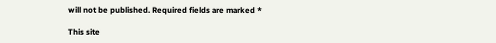will not be published. Required fields are marked *

This site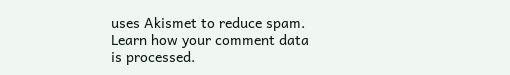uses Akismet to reduce spam. Learn how your comment data is processed.